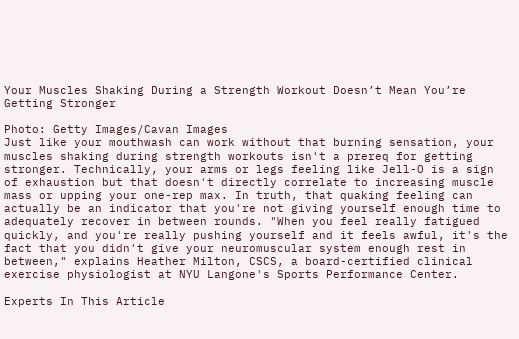Your Muscles Shaking During a Strength Workout Doesn’t Mean You’re Getting Stronger

Photo: Getty Images/Cavan Images
Just like your mouthwash can work without that burning sensation, your muscles shaking during strength workouts isn't a prereq for getting stronger. Technically, your arms or legs feeling like Jell-O is a sign of exhaustion but that doesn't directly correlate to increasing muscle mass or upping your one-rep max. In truth, that quaking feeling can actually be an indicator that you're not giving yourself enough time to adequately recover in between rounds. "When you feel really fatigued quickly, and you're really pushing yourself and it feels awful, it's the fact that you didn't give your neuromuscular system enough rest in between," explains Heather Milton, CSCS, a board-certified clinical exercise physiologist at NYU Langone's Sports Performance Center.

Experts In This Article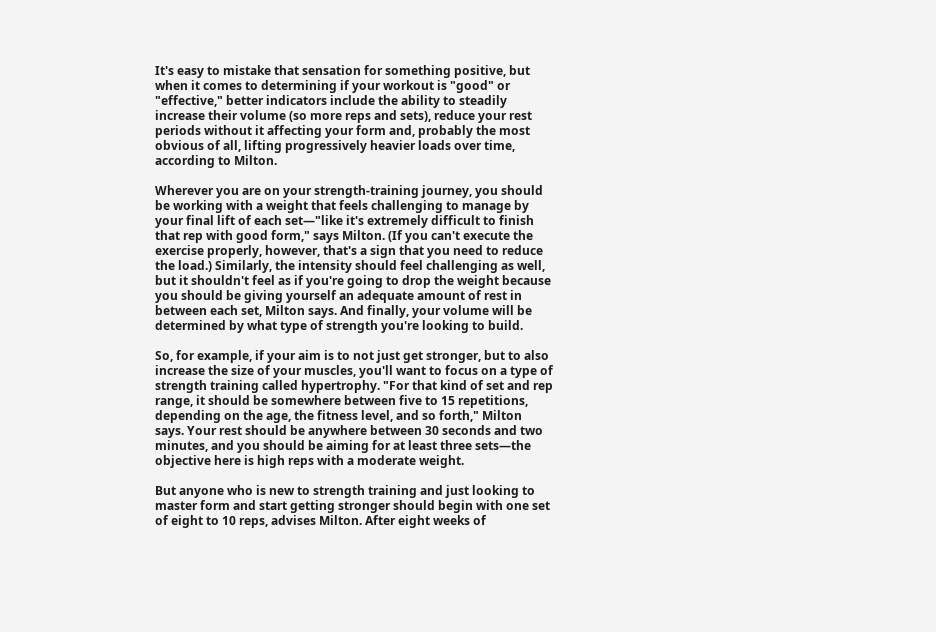It's easy to mistake that sensation for something positive, but when it comes to determining if your workout is "good" or "effective," better indicators include the ability to steadily increase their volume (so more reps and sets), reduce your rest periods without it affecting your form and, probably the most obvious of all, lifting progressively heavier loads over time, according to Milton.

Wherever you are on your strength-training journey, you should be working with a weight that feels challenging to manage by your final lift of each set—"like it's extremely difficult to finish that rep with good form," says Milton. (If you can't execute the exercise properly, however, that's a sign that you need to reduce the load.) Similarly, the intensity should feel challenging as well, but it shouldn't feel as if you're going to drop the weight because you should be giving yourself an adequate amount of rest in between each set, Milton says. And finally, your volume will be determined by what type of strength you're looking to build.

So, for example, if your aim is to not just get stronger, but to also increase the size of your muscles, you'll want to focus on a type of strength training called hypertrophy. "For that kind of set and rep range, it should be somewhere between five to 15 repetitions, depending on the age, the fitness level, and so forth," Milton says. Your rest should be anywhere between 30 seconds and two minutes, and you should be aiming for at least three sets—the objective here is high reps with a moderate weight.

But anyone who is new to strength training and just looking to master form and start getting stronger should begin with one set of eight to 10 reps, advises Milton. After eight weeks of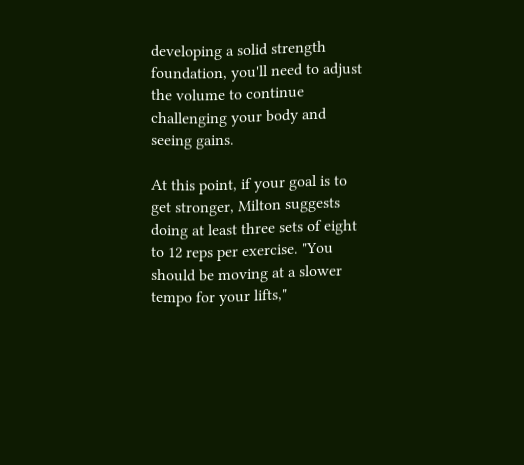developing a solid strength foundation, you'll need to adjust the volume to continue challenging your body and seeing gains.

At this point, if your goal is to get stronger, Milton suggests doing at least three sets of eight to 12 reps per exercise. "You should be moving at a slower tempo for your lifts,"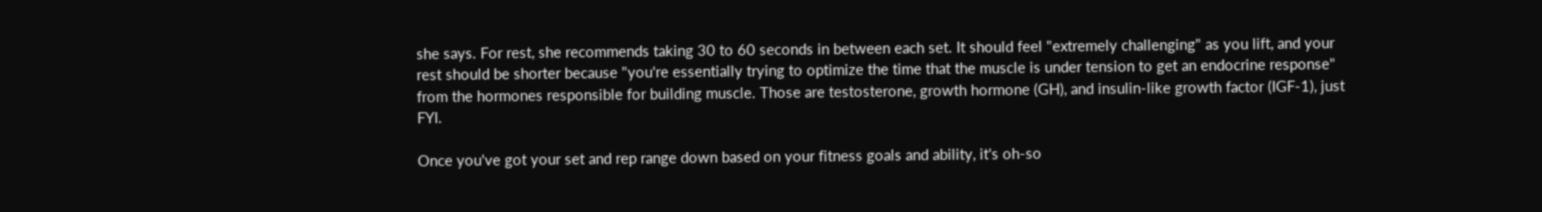she says. For rest, she recommends taking 30 to 60 seconds in between each set. It should feel "extremely challenging" as you lift, and your rest should be shorter because "you're essentially trying to optimize the time that the muscle is under tension to get an endocrine response" from the hormones responsible for building muscle. Those are testosterone, growth hormone (GH), and insulin-like growth factor (IGF-1), just FYI.

Once you've got your set and rep range down based on your fitness goals and ability, it's oh-so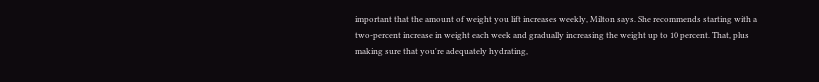important that the amount of weight you lift increases weekly, Milton says. She recommends starting with a two-percent increase in weight each week and gradually increasing the weight up to 10 percent. That, plus making sure that you're adequately hydrating,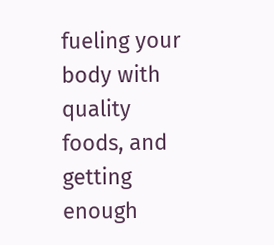fueling your body with quality foods, and getting enough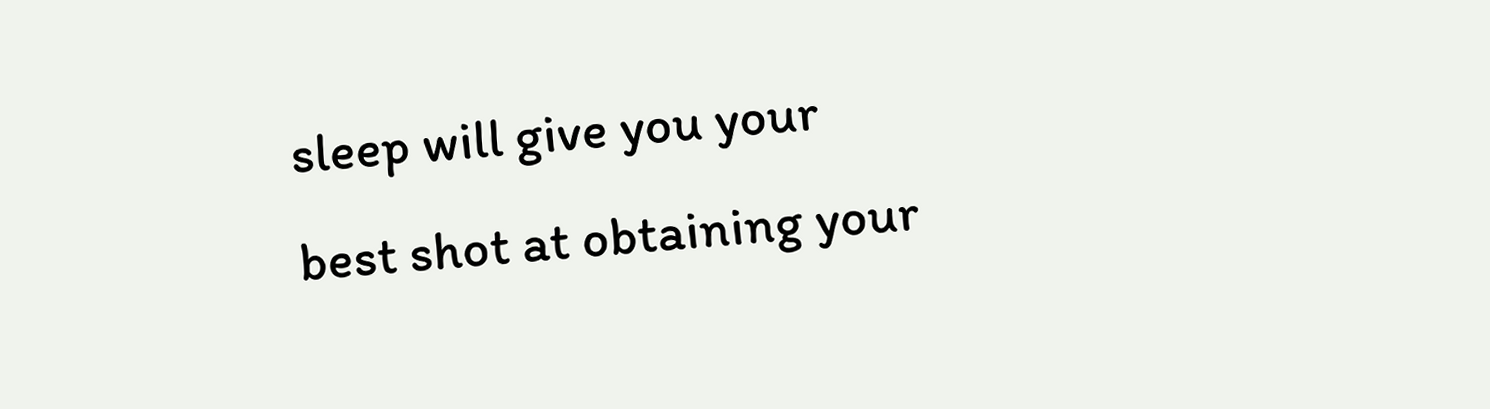sleep will give you your best shot at obtaining your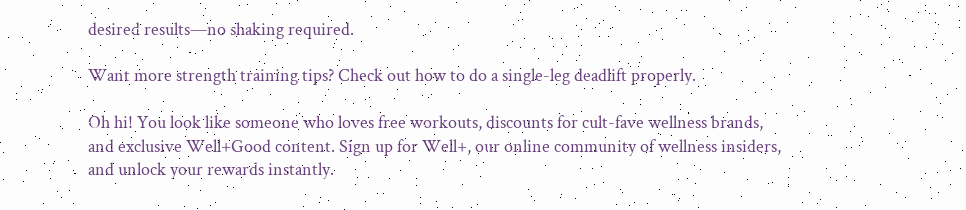desired results—no shaking required.

Want more strength training tips? Check out how to do a single-leg deadlift properly.

Oh hi! You look like someone who loves free workouts, discounts for cult-fave wellness brands, and exclusive Well+Good content. Sign up for Well+, our online community of wellness insiders, and unlock your rewards instantly.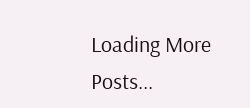Loading More Posts...